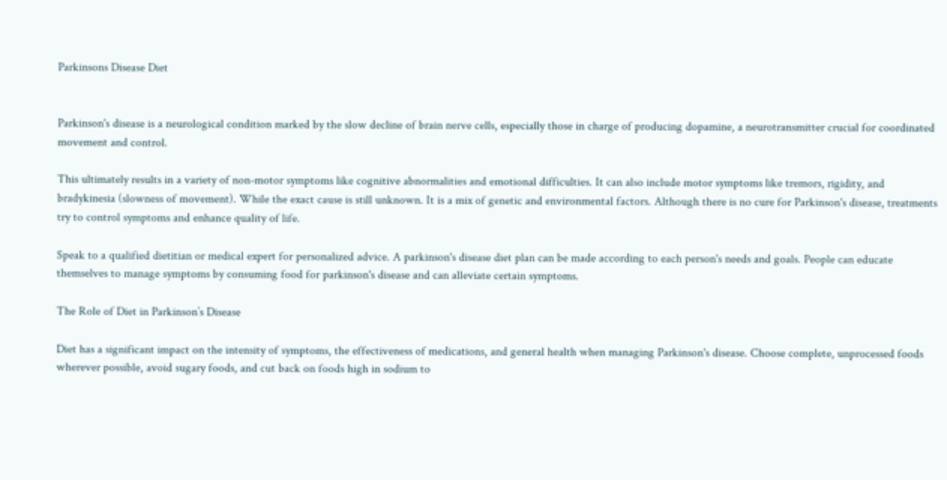Parkinsons Disease Diet


Parkinson's disease is a neurological condition marked by the slow decline of brain nerve cells, especially those in charge of producing dopamine, a neurotransmitter crucial for coordinated movement and control.

This ultimately results in a variety of non-motor symptoms like cognitive abnormalities and emotional difficulties. It can also include motor symptoms like tremors, rigidity, and bradykinesia (slowness of movement). While the exact cause is still unknown. It is a mix of genetic and environmental factors. Although there is no cure for Parkinson's disease, treatments try to control symptoms and enhance quality of life.

Speak to a qualified dietitian or medical expert for personalized advice. A parkinson's disease diet plan can be made according to each person's needs and goals. People can educate themselves to manage symptoms by consuming food for parkinson's disease and can alleviate certain symptoms.

The Role of Diet in Parkinson’s Disease

Diet has a significant impact on the intensity of symptoms, the effectiveness of medications, and general health when managing Parkinson's disease. Choose complete, unprocessed foods wherever possible, avoid sugary foods, and cut back on foods high in sodium to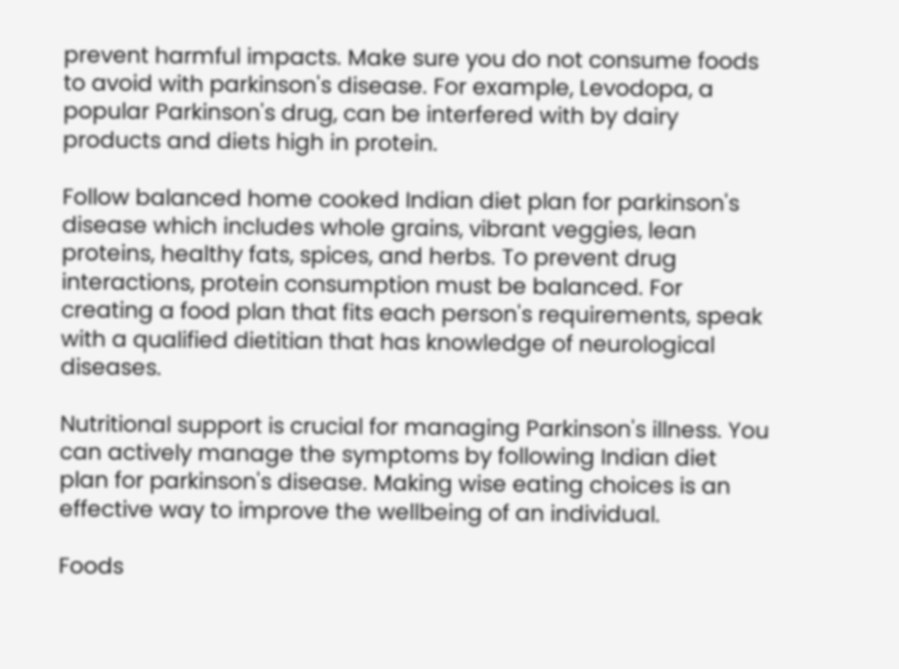prevent harmful impacts. Make sure you do not consume foods to avoid with parkinson's disease. For example, Levodopa, a popular Parkinson's drug, can be interfered with by dairy products and diets high in protein.

Follow balanced home cooked Indian diet plan for parkinson's disease which includes whole grains, vibrant veggies, lean proteins, healthy fats, spices, and herbs. To prevent drug interactions, protein consumption must be balanced. For creating a food plan that fits each person's requirements, speak with a qualified dietitian that has knowledge of neurological diseases.

Nutritional support is crucial for managing Parkinson's illness. You can actively manage the symptoms by following Indian diet plan for parkinson's disease. Making wise eating choices is an effective way to improve the wellbeing of an individual.

Foods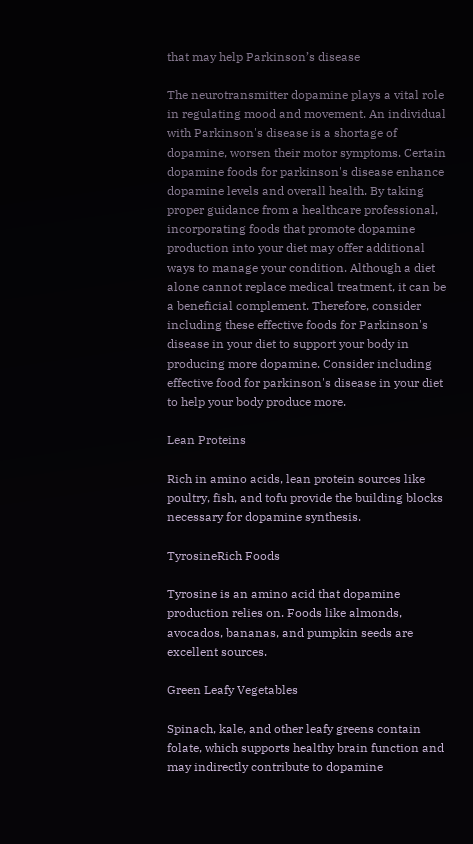that may help Parkinson’s disease

The neurotransmitter dopamine plays a vital role in regulating mood and movement. An individual with Parkinson's disease is a shortage of dopamine, worsen their motor symptoms. Certain dopamine foods for parkinson's disease enhance dopamine levels and overall health. By taking proper guidance from a healthcare professional, incorporating foods that promote dopamine production into your diet may offer additional ways to manage your condition. Although a diet alone cannot replace medical treatment, it can be a beneficial complement. Therefore, consider including these effective foods for Parkinson's disease in your diet to support your body in producing more dopamine. Consider including effective food for parkinson's disease in your diet to help your body produce more.

Lean Proteins

Rich in amino acids, lean protein sources like poultry, fish, and tofu provide the building blocks necessary for dopamine synthesis.

TyrosineRich Foods

Tyrosine is an amino acid that dopamine production relies on. Foods like almonds, avocados, bananas, and pumpkin seeds are excellent sources.

Green Leafy Vegetables

Spinach, kale, and other leafy greens contain folate, which supports healthy brain function and may indirectly contribute to dopamine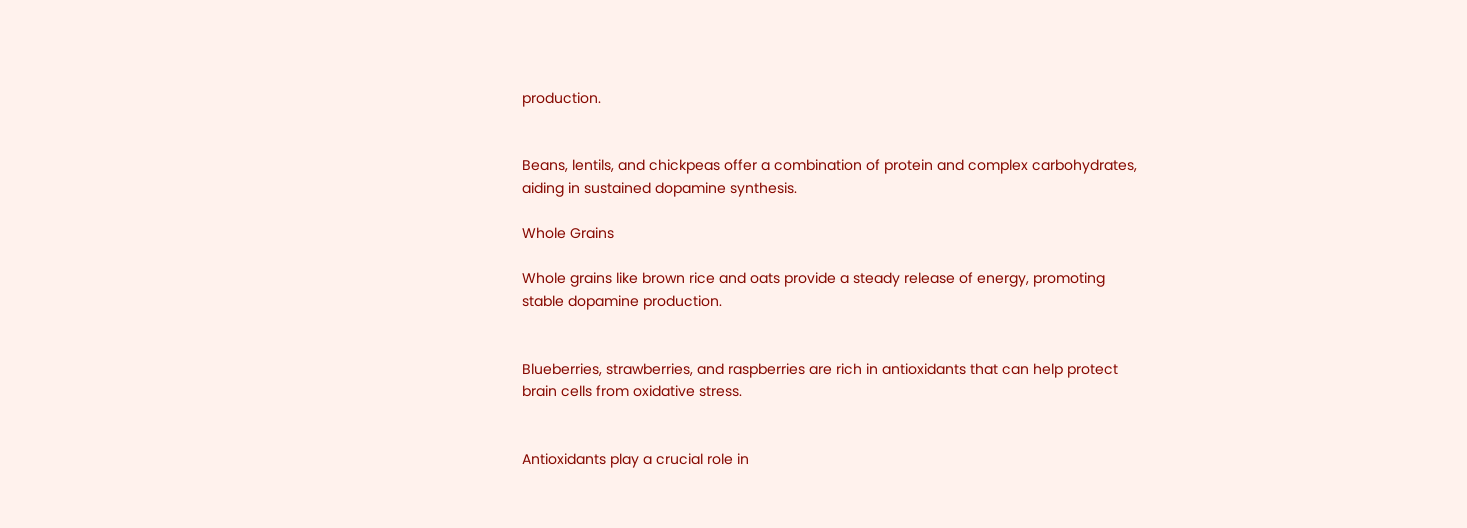production.


Beans, lentils, and chickpeas offer a combination of protein and complex carbohydrates, aiding in sustained dopamine synthesis.

Whole Grains

Whole grains like brown rice and oats provide a steady release of energy, promoting stable dopamine production.


Blueberries, strawberries, and raspberries are rich in antioxidants that can help protect brain cells from oxidative stress.


Antioxidants play a crucial role in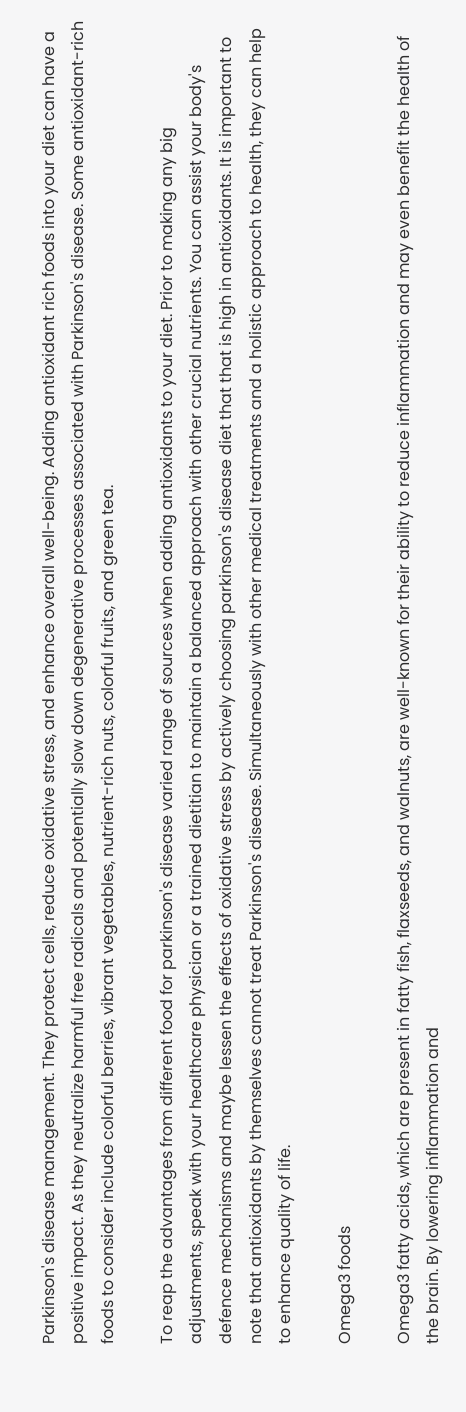Parkinson's disease management. They protect cells, reduce oxidative stress, and enhance overall well-being. Adding antioxidant rich foods into your diet can have a positive impact. As they neutralize harmful free radicals and potentially slow down degenerative processes associated with Parkinson's disease. Some antioxidant-rich foods to consider include colorful berries, vibrant vegetables, nutrient-rich nuts, colorful fruits, and green tea.

To reap the advantages from different food for parkinson's disease varied range of sources when adding antioxidants to your diet. Prior to making any big adjustments, speak with your healthcare physician or a trained dietitian to maintain a balanced approach with other crucial nutrients. You can assist your body's defence mechanisms and maybe lessen the effects of oxidative stress by actively choosing parkinson's disease diet that that is high in antioxidants. It is important to note that antioxidants by themselves cannot treat Parkinson's disease. Simultaneously with other medical treatments and a holistic approach to health, they can help to enhance quality of life.

Omega3 foods

Omega3 fatty acids, which are present in fatty fish, flaxseeds, and walnuts, are well-known for their ability to reduce inflammation and may even benefit the health of the brain. By lowering inflammation and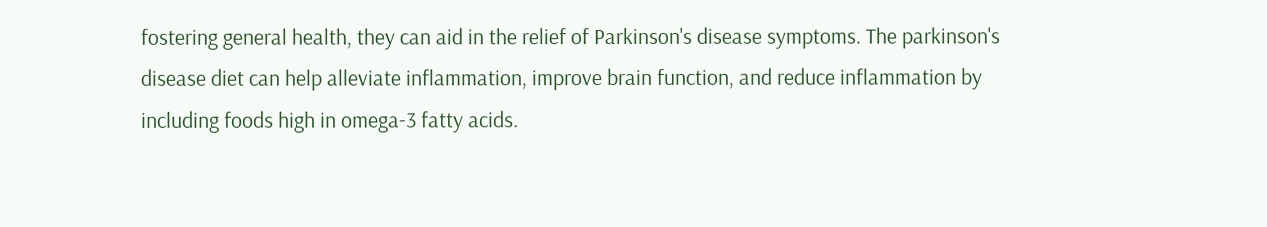fostering general health, they can aid in the relief of Parkinson's disease symptoms. The parkinson's disease diet can help alleviate inflammation, improve brain function, and reduce inflammation by including foods high in omega-3 fatty acids.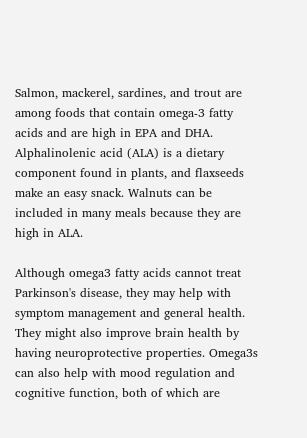Salmon, mackerel, sardines, and trout are among foods that contain omega-3 fatty acids and are high in EPA and DHA. Alphalinolenic acid (ALA) is a dietary component found in plants, and flaxseeds make an easy snack. Walnuts can be included in many meals because they are high in ALA.

Although omega3 fatty acids cannot treat Parkinson's disease, they may help with symptom management and general health. They might also improve brain health by having neuroprotective properties. Omega3s can also help with mood regulation and cognitive function, both of which are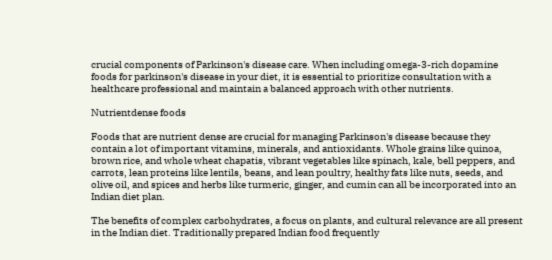crucial components of Parkinson's disease care. When including omega-3-rich dopamine foods for parkinson's disease in your diet, it is essential to prioritize consultation with a healthcare professional and maintain a balanced approach with other nutrients.

Nutrientdense foods

Foods that are nutrient dense are crucial for managing Parkinson's disease because they contain a lot of important vitamins, minerals, and antioxidants. Whole grains like quinoa, brown rice, and whole wheat chapatis, vibrant vegetables like spinach, kale, bell peppers, and carrots, lean proteins like lentils, beans, and lean poultry, healthy fats like nuts, seeds, and olive oil, and spices and herbs like turmeric, ginger, and cumin can all be incorporated into an Indian diet plan.

The benefits of complex carbohydrates, a focus on plants, and cultural relevance are all present in the Indian diet. Traditionally prepared Indian food frequently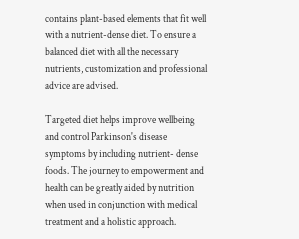contains plant-based elements that fit well with a nutrient-dense diet. To ensure a balanced diet with all the necessary nutrients, customization and professional advice are advised.

Targeted diet helps improve wellbeing and control Parkinson's disease symptoms by including nutrient- dense foods. The journey to empowerment and health can be greatly aided by nutrition when used in conjunction with medical treatment and a holistic approach.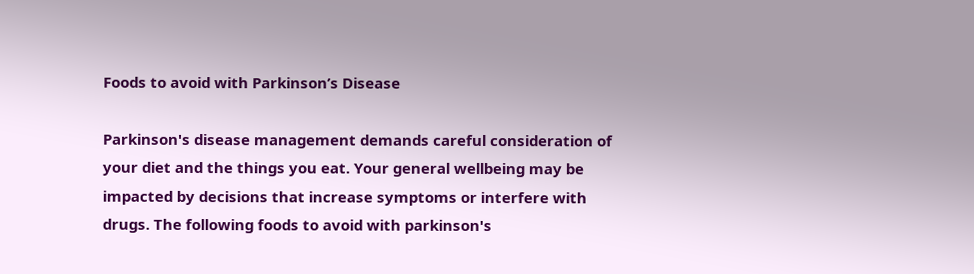Foods to avoid with Parkinson’s Disease

Parkinson's disease management demands careful consideration of your diet and the things you eat. Your general wellbeing may be impacted by decisions that increase symptoms or interfere with drugs. The following foods to avoid with parkinson's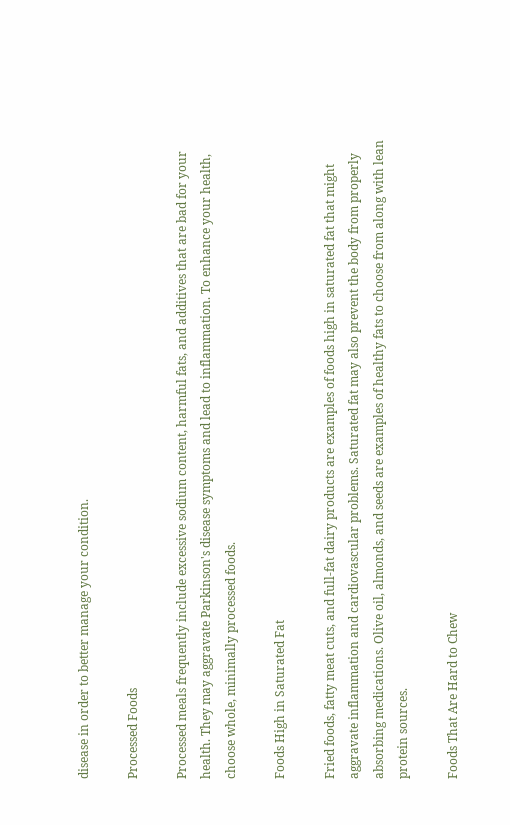disease in order to better manage your condition.

Processed Foods

Processed meals frequently include excessive sodium content, harmful fats, and additives that are bad for your health. They may aggravate Parkinson's disease symptoms and lead to inflammation. To enhance your health, choose whole, minimally processed foods.

Foods High in Saturated Fat

Fried foods, fatty meat cuts, and full-fat dairy products are examples of foods high in saturated fat that might aggravate inflammation and cardiovascular problems. Saturated fat may also prevent the body from properly absorbing medications. Olive oil, almonds, and seeds are examples of healthy fats to choose from along with lean protein sources.

Foods That Are Hard to Chew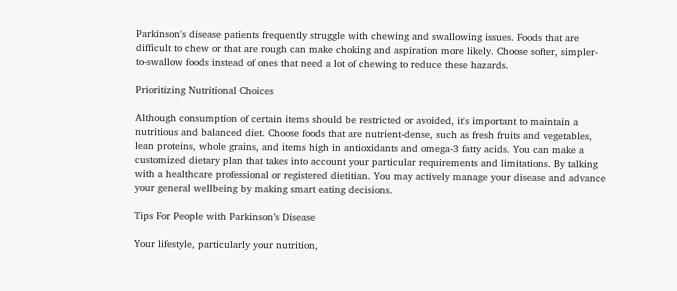Parkinson's disease patients frequently struggle with chewing and swallowing issues. Foods that are difficult to chew or that are rough can make choking and aspiration more likely. Choose softer, simpler- to-swallow foods instead of ones that need a lot of chewing to reduce these hazards.

Prioritizing Nutritional Choices

Although consumption of certain items should be restricted or avoided, it's important to maintain a nutritious and balanced diet. Choose foods that are nutrient-dense, such as fresh fruits and vegetables, lean proteins, whole grains, and items high in antioxidants and omega-3 fatty acids. You can make a customized dietary plan that takes into account your particular requirements and limitations. By talking with a healthcare professional or registered dietitian. You may actively manage your disease and advance your general wellbeing by making smart eating decisions.

Tips For People with Parkinson’s Disease

Your lifestyle, particularly your nutrition,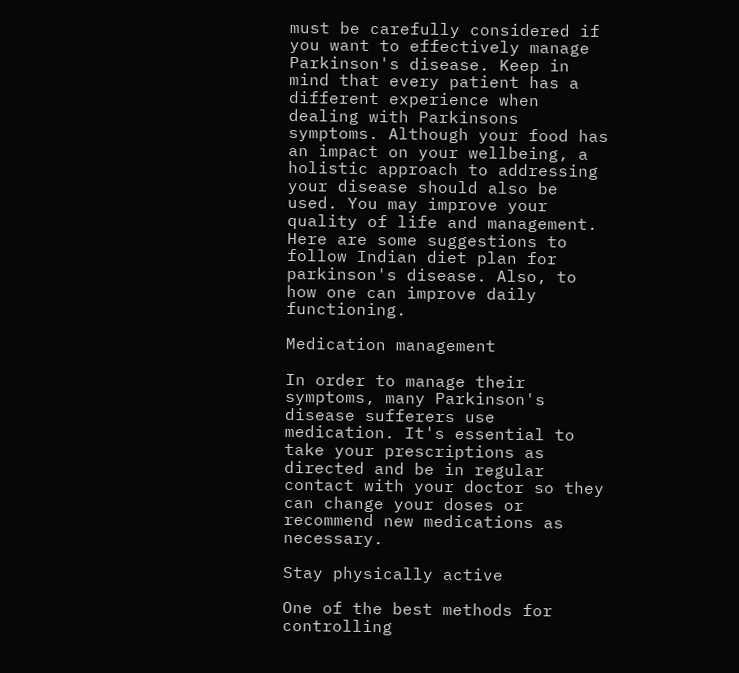must be carefully considered if you want to effectively manage Parkinson's disease. Keep in mind that every patient has a different experience when dealing with Parkinsons symptoms. Although your food has an impact on your wellbeing, a holistic approach to addressing your disease should also be used. You may improve your quality of life and management. Here are some suggestions to follow Indian diet plan for parkinson's disease. Also, to how one can improve daily functioning.

Medication management

In order to manage their symptoms, many Parkinson's disease sufferers use medication. It's essential to take your prescriptions as directed and be in regular contact with your doctor so they can change your doses or recommend new medications as necessary.

Stay physically active

One of the best methods for controlling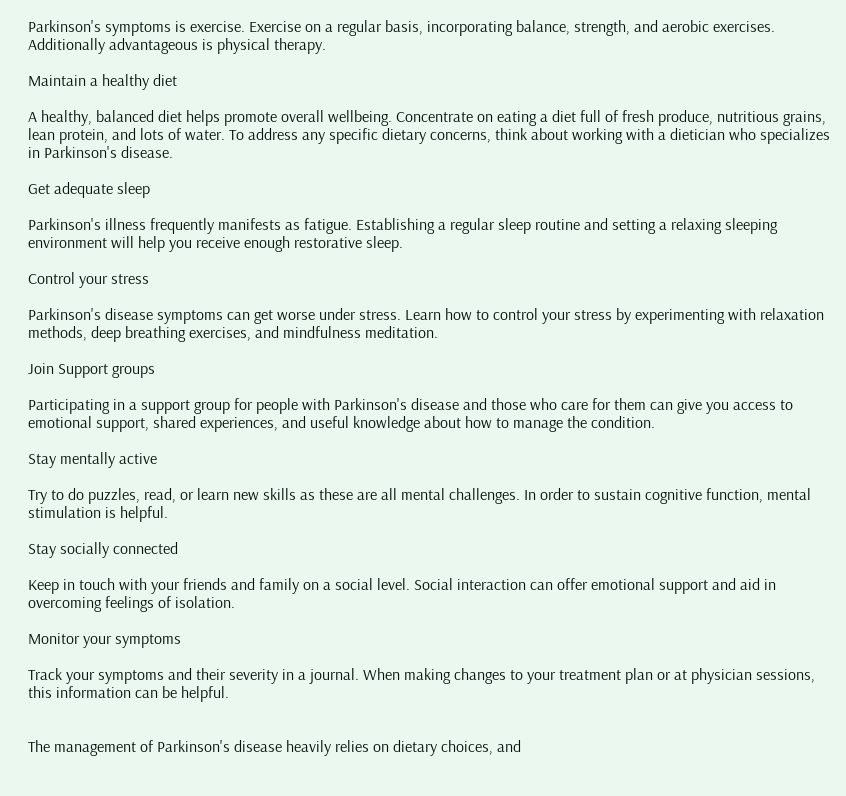Parkinson's symptoms is exercise. Exercise on a regular basis, incorporating balance, strength, and aerobic exercises. Additionally advantageous is physical therapy.

Maintain a healthy diet

A healthy, balanced diet helps promote overall wellbeing. Concentrate on eating a diet full of fresh produce, nutritious grains, lean protein, and lots of water. To address any specific dietary concerns, think about working with a dietician who specializes in Parkinson's disease.

Get adequate sleep

Parkinson's illness frequently manifests as fatigue. Establishing a regular sleep routine and setting a relaxing sleeping environment will help you receive enough restorative sleep.

Control your stress

Parkinson's disease symptoms can get worse under stress. Learn how to control your stress by experimenting with relaxation methods, deep breathing exercises, and mindfulness meditation.

Join Support groups

Participating in a support group for people with Parkinson's disease and those who care for them can give you access to emotional support, shared experiences, and useful knowledge about how to manage the condition.

Stay mentally active

Try to do puzzles, read, or learn new skills as these are all mental challenges. In order to sustain cognitive function, mental stimulation is helpful.

Stay socially connected

Keep in touch with your friends and family on a social level. Social interaction can offer emotional support and aid in overcoming feelings of isolation.

Monitor your symptoms

Track your symptoms and their severity in a journal. When making changes to your treatment plan or at physician sessions, this information can be helpful.


The management of Parkinson's disease heavily relies on dietary choices, and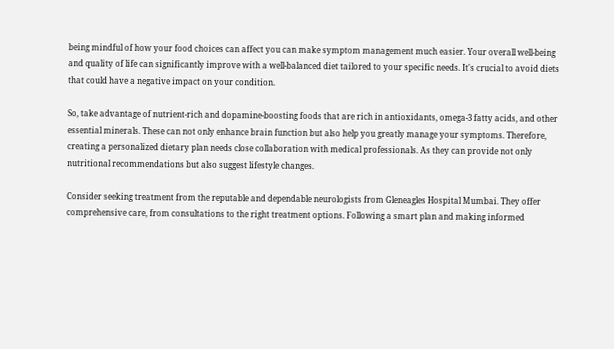being mindful of how your food choices can affect you can make symptom management much easier. Your overall well-being and quality of life can significantly improve with a well-balanced diet tailored to your specific needs. It's crucial to avoid diets that could have a negative impact on your condition.

So, take advantage of nutrient-rich and dopamine-boosting foods that are rich in antioxidants, omega-3 fatty acids, and other essential minerals. These can not only enhance brain function but also help you greatly manage your symptoms. Therefore, creating a personalized dietary plan needs close collaboration with medical professionals. As they can provide not only nutritional recommendations but also suggest lifestyle changes.

Consider seeking treatment from the reputable and dependable neurologists from Gleneagles Hospital Mumbai. They offer comprehensive care, from consultations to the right treatment options. Following a smart plan and making informed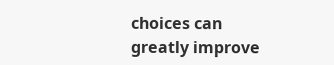choices can greatly improve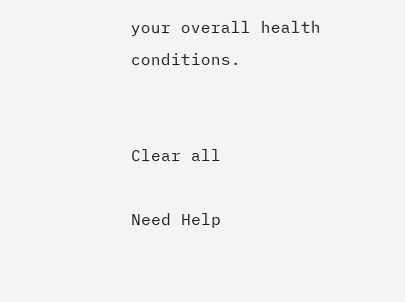your overall health conditions.


Clear all

Need Help